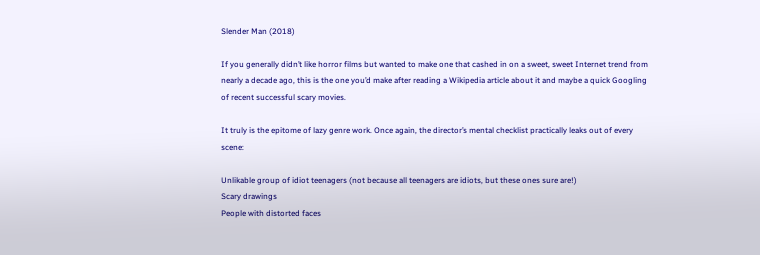Slender Man (2018)

If you generally didn’t like horror films but wanted to make one that cashed in on a sweet, sweet Internet trend from nearly a decade ago, this is the one you’d make after reading a Wikipedia article about it and maybe a quick Googling of recent successful scary movies.

It truly is the epitome of lazy genre work. Once again, the director’s mental checklist practically leaks out of every scene:

Unlikable group of idiot teenagers (not because all teenagers are idiots, but these ones sure are!)
Scary drawings
People with distorted faces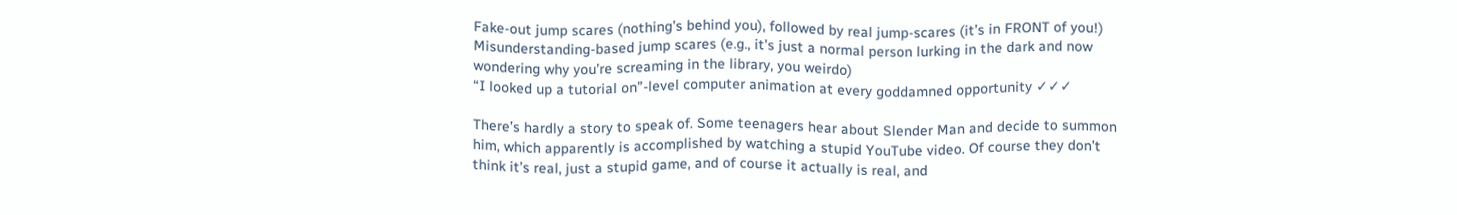Fake-out jump scares (nothing’s behind you), followed by real jump-scares (it’s in FRONT of you!)
Misunderstanding-based jump scares (e.g., it’s just a normal person lurking in the dark and now wondering why you’re screaming in the library, you weirdo)
“I looked up a tutorial on”-level computer animation at every goddamned opportunity ✓✓✓

There’s hardly a story to speak of. Some teenagers hear about Slender Man and decide to summon him, which apparently is accomplished by watching a stupid YouTube video. Of course they don’t think it’s real, just a stupid game, and of course it actually is real, and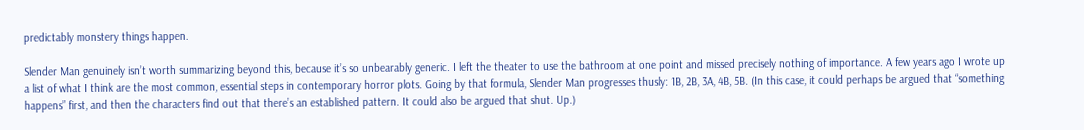predictably monstery things happen.

Slender Man genuinely isn’t worth summarizing beyond this, because it’s so unbearably generic. I left the theater to use the bathroom at one point and missed precisely nothing of importance. A few years ago I wrote up a list of what I think are the most common, essential steps in contemporary horror plots. Going by that formula, Slender Man progresses thusly: 1B, 2B, 3A, 4B, 5B. (In this case, it could perhaps be argued that “something happens” first, and then the characters find out that there’s an established pattern. It could also be argued that shut. Up.)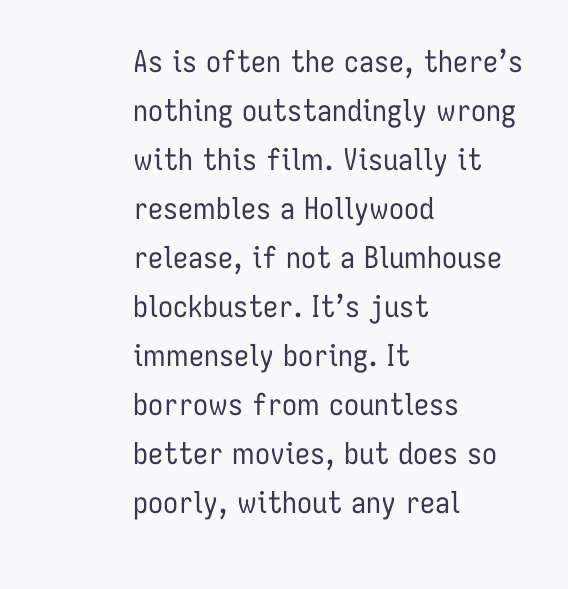As is often the case, there’s nothing outstandingly wrong with this film. Visually it resembles a Hollywood release, if not a Blumhouse blockbuster. It’s just immensely boring. It borrows from countless better movies, but does so poorly, without any real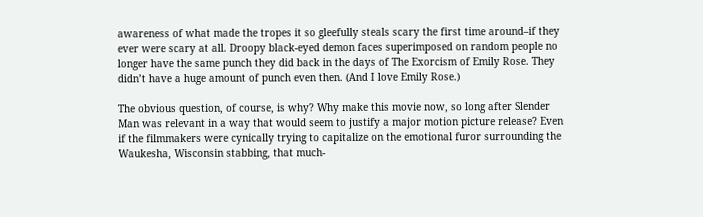awareness of what made the tropes it so gleefully steals scary the first time around–if they ever were scary at all. Droopy black-eyed demon faces superimposed on random people no longer have the same punch they did back in the days of The Exorcism of Emily Rose. They didn’t have a huge amount of punch even then. (And I love Emily Rose.)

The obvious question, of course, is why? Why make this movie now, so long after Slender Man was relevant in a way that would seem to justify a major motion picture release? Even if the filmmakers were cynically trying to capitalize on the emotional furor surrounding the Waukesha, Wisconsin stabbing, that much-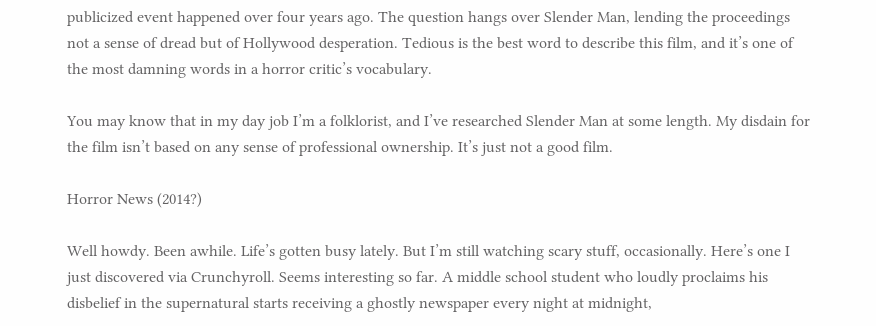publicized event happened over four years ago. The question hangs over Slender Man, lending the proceedings not a sense of dread but of Hollywood desperation. Tedious is the best word to describe this film, and it’s one of the most damning words in a horror critic’s vocabulary.

You may know that in my day job I’m a folklorist, and I’ve researched Slender Man at some length. My disdain for the film isn’t based on any sense of professional ownership. It’s just not a good film.

Horror News (2014?)

Well howdy. Been awhile. Life’s gotten busy lately. But I’m still watching scary stuff, occasionally. Here’s one I just discovered via Crunchyroll. Seems interesting so far. A middle school student who loudly proclaims his disbelief in the supernatural starts receiving a ghostly newspaper every night at midnight,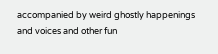accompanied by weird ghostly happenings and voices and other fun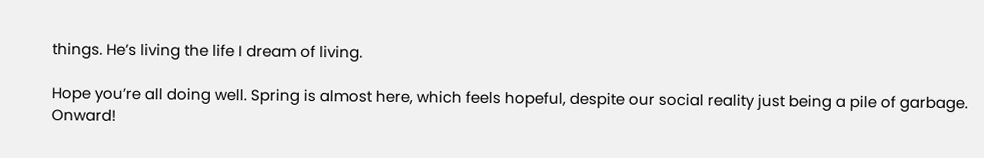things. He’s living the life I dream of living.

Hope you’re all doing well. Spring is almost here, which feels hopeful, despite our social reality just being a pile of garbage. Onward!